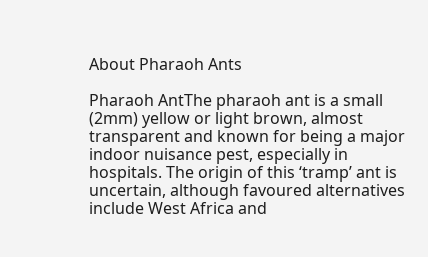About Pharaoh Ants

Pharaoh AntThe pharaoh ant is a small (2mm) yellow or light brown, almost transparent and known for being a major indoor nuisance pest, especially in hospitals. The origin of this ‘tramp’ ant is uncertain, although favoured alternatives include West Africa and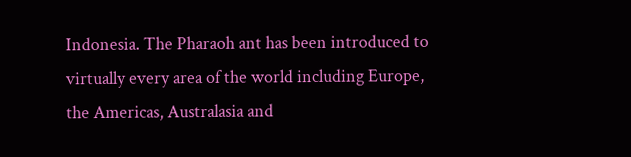Indonesia. The Pharaoh ant has been introduced to virtually every area of the world including Europe, the Americas, Australasia and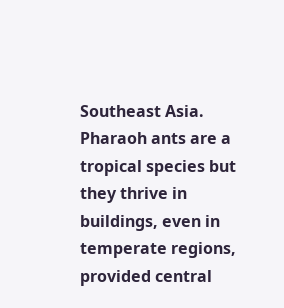Southeast Asia. Pharaoh ants are a tropical species but they thrive in buildings, even in temperate regions, provided central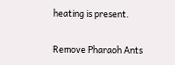heating is present.

Remove Pharaoh Ants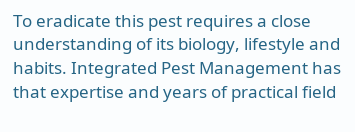To eradicate this pest requires a close understanding of its biology, lifestyle and habits. Integrated Pest Management has that expertise and years of practical field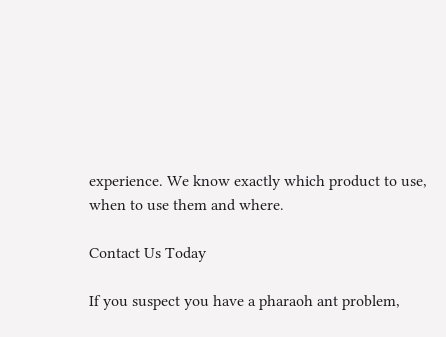experience. We know exactly which product to use, when to use them and where.

Contact Us Today

If you suspect you have a pharaoh ant problem,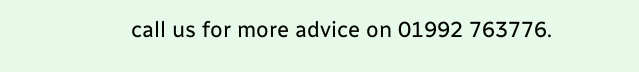call us for more advice on 01992 763776.